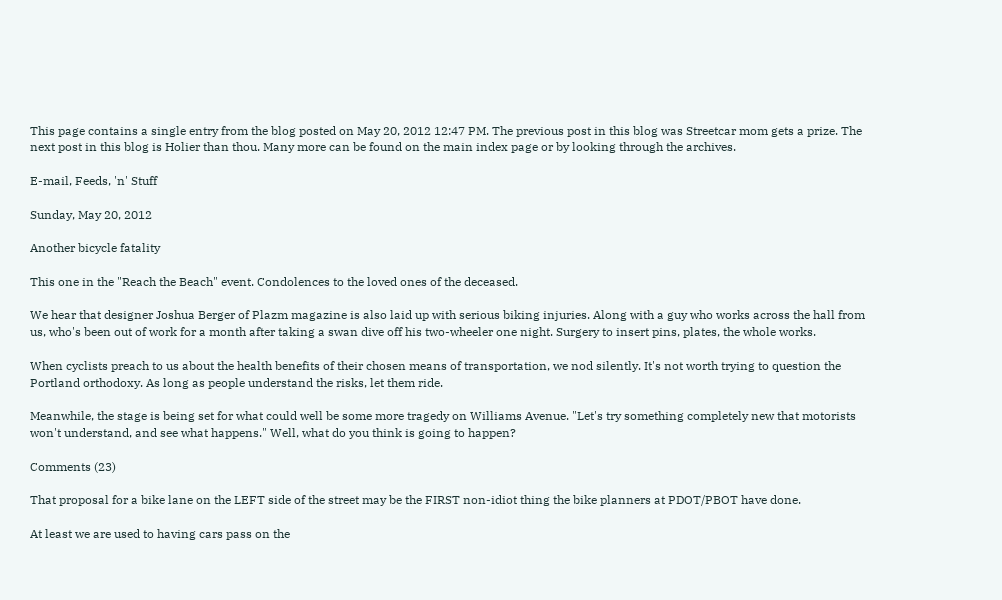This page contains a single entry from the blog posted on May 20, 2012 12:47 PM. The previous post in this blog was Streetcar mom gets a prize. The next post in this blog is Holier than thou. Many more can be found on the main index page or by looking through the archives.

E-mail, Feeds, 'n' Stuff

Sunday, May 20, 2012

Another bicycle fatality

This one in the "Reach the Beach" event. Condolences to the loved ones of the deceased.

We hear that designer Joshua Berger of Plazm magazine is also laid up with serious biking injuries. Along with a guy who works across the hall from us, who's been out of work for a month after taking a swan dive off his two-wheeler one night. Surgery to insert pins, plates, the whole works.

When cyclists preach to us about the health benefits of their chosen means of transportation, we nod silently. It's not worth trying to question the Portland orthodoxy. As long as people understand the risks, let them ride.

Meanwhile, the stage is being set for what could well be some more tragedy on Williams Avenue. "Let's try something completely new that motorists won't understand, and see what happens." Well, what do you think is going to happen?

Comments (23)

That proposal for a bike lane on the LEFT side of the street may be the FIRST non-idiot thing the bike planners at PDOT/PBOT have done.

At least we are used to having cars pass on the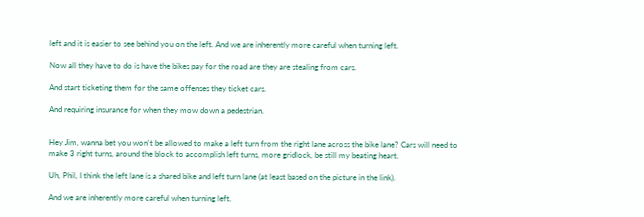left and it is easier to see behind you on the left. And we are inherently more careful when turning left.

Now all they have to do is have the bikes pay for the road are they are stealing from cars.

And start ticketing them for the same offenses they ticket cars.

And requiring insurance for when they mow down a pedestrian.


Hey Jim, wanna bet you won't be allowed to make a left turn from the right lane across the bike lane? Cars will need to make 3 right turns, around the block to accomplish left turns, more gridlock, be still my beating heart.

Uh, Phil, I think the left lane is a shared bike and left turn lane (at least based on the picture in the link).

And we are inherently more careful when turning left.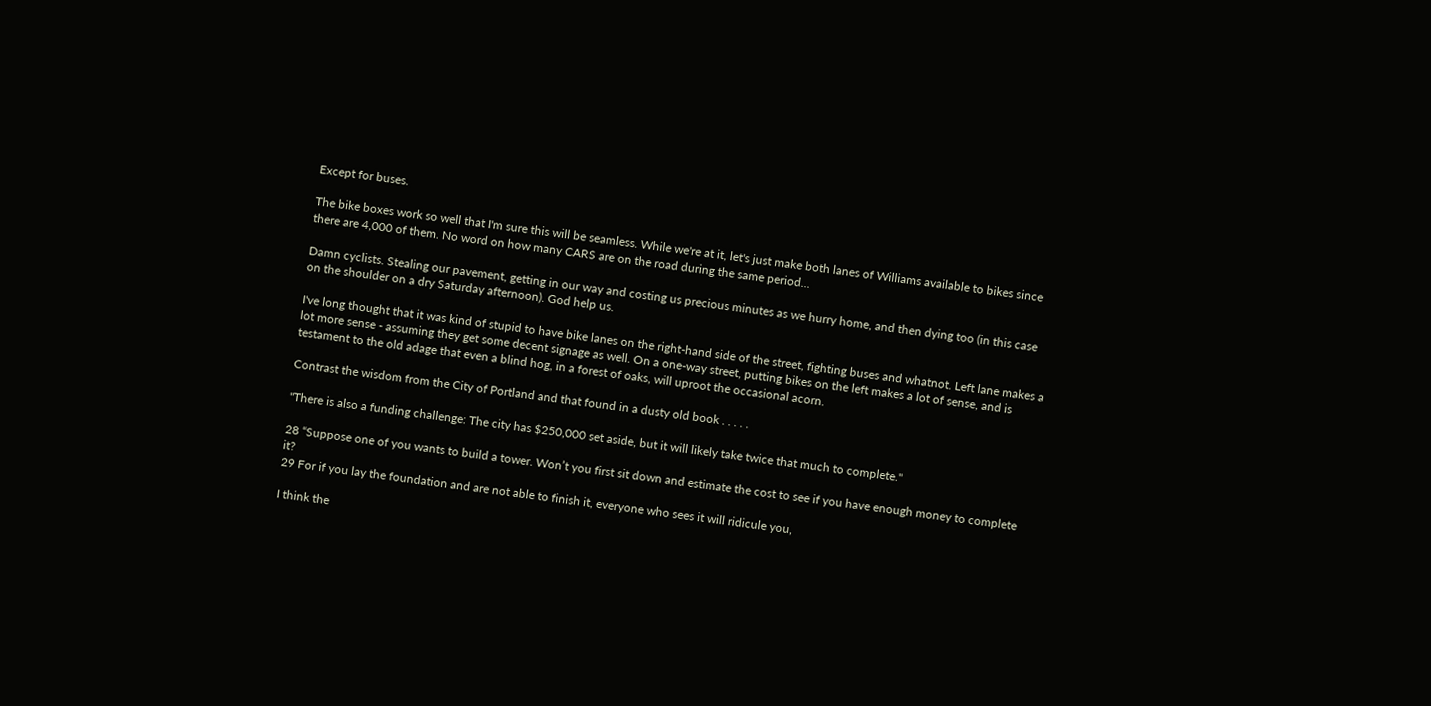Except for buses.

The bike boxes work so well that I'm sure this will be seamless. While we're at it, let's just make both lanes of Williams available to bikes since there are 4,000 of them. No word on how many CARS are on the road during the same period...

Damn cyclists. Stealing our pavement, getting in our way and costing us precious minutes as we hurry home, and then dying too (in this case on the shoulder on a dry Saturday afternoon). God help us.

I've long thought that it was kind of stupid to have bike lanes on the right-hand side of the street, fighting buses and whatnot. Left lane makes a lot more sense - assuming they get some decent signage as well. On a one-way street, putting bikes on the left makes a lot of sense, and is testament to the old adage that even a blind hog, in a forest of oaks, will uproot the occasional acorn.

Contrast the wisdom from the City of Portland and that found in a dusty old book . . . . .

"There is also a funding challenge: The city has $250,000 set aside, but it will likely take twice that much to complete."

28 “Suppose one of you wants to build a tower. Won’t you first sit down and estimate the cost to see if you have enough money to complete it?
29 For if you lay the foundation and are not able to finish it, everyone who sees it will ridicule you,

I think the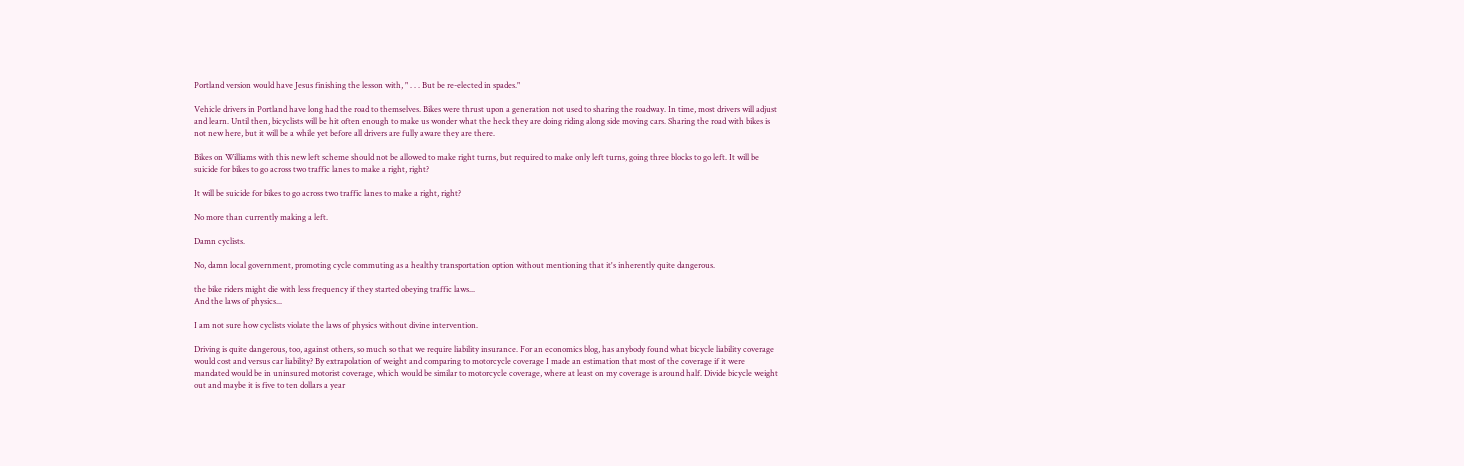Portland version would have Jesus finishing the lesson with, " . . . But be re-elected in spades."

Vehicle drivers in Portland have long had the road to themselves. Bikes were thrust upon a generation not used to sharing the roadway. In time, most drivers will adjust and learn. Until then, bicyclists will be hit often enough to make us wonder what the heck they are doing riding along side moving cars. Sharing the road with bikes is not new here, but it will be a while yet before all drivers are fully aware they are there.

Bikes on Williams with this new left scheme should not be allowed to make right turns, but required to make only left turns, going three blocks to go left. It will be suicide for bikes to go across two traffic lanes to make a right, right?

It will be suicide for bikes to go across two traffic lanes to make a right, right?

No more than currently making a left.

Damn cyclists.

No, damn local government, promoting cycle commuting as a healthy transportation option without mentioning that it's inherently quite dangerous.

the bike riders might die with less frequency if they started obeying traffic laws...
And the laws of physics...

I am not sure how cyclists violate the laws of physics without divine intervention.

Driving is quite dangerous, too, against others, so much so that we require liability insurance. For an economics blog, has anybody found what bicycle liability coverage would cost and versus car liability? By extrapolation of weight and comparing to motorcycle coverage I made an estimation that most of the coverage if it were mandated would be in uninsured motorist coverage, which would be similar to motorcycle coverage, where at least on my coverage is around half. Divide bicycle weight out and maybe it is five to ten dollars a year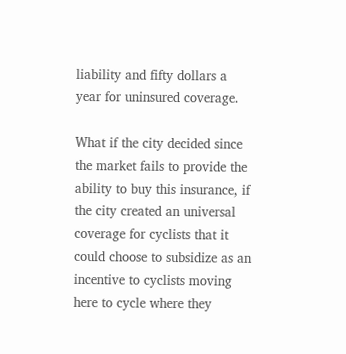liability and fifty dollars a year for uninsured coverage.

What if the city decided since the market fails to provide the ability to buy this insurance, if the city created an universal coverage for cyclists that it could choose to subsidize as an incentive to cyclists moving here to cycle where they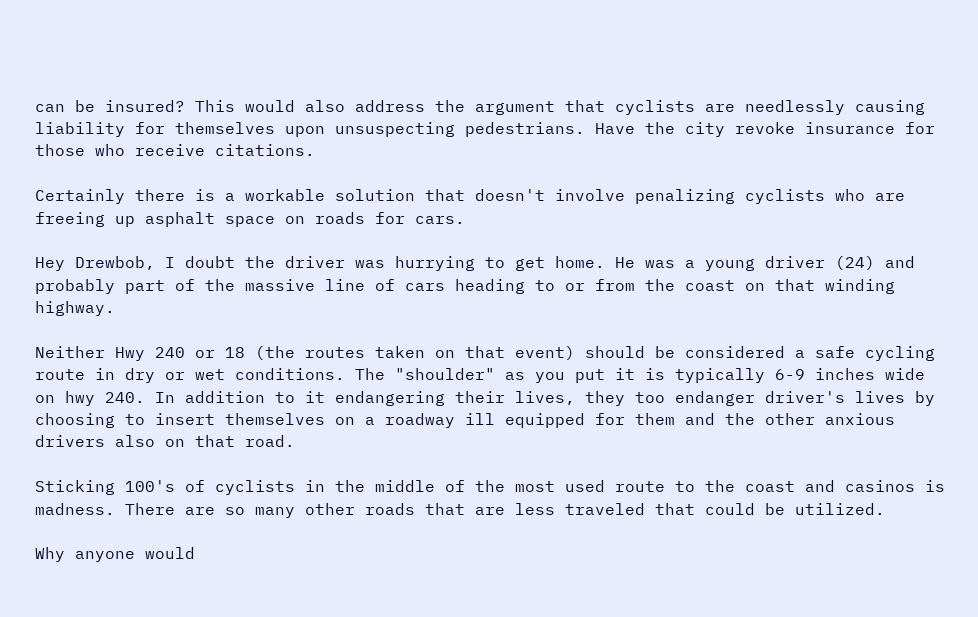can be insured? This would also address the argument that cyclists are needlessly causing liability for themselves upon unsuspecting pedestrians. Have the city revoke insurance for those who receive citations.

Certainly there is a workable solution that doesn't involve penalizing cyclists who are freeing up asphalt space on roads for cars.

Hey Drewbob, I doubt the driver was hurrying to get home. He was a young driver (24) and probably part of the massive line of cars heading to or from the coast on that winding highway.

Neither Hwy 240 or 18 (the routes taken on that event) should be considered a safe cycling route in dry or wet conditions. The "shoulder" as you put it is typically 6-9 inches wide on hwy 240. In addition to it endangering their lives, they too endanger driver's lives by choosing to insert themselves on a roadway ill equipped for them and the other anxious drivers also on that road.

Sticking 100's of cyclists in the middle of the most used route to the coast and casinos is madness. There are so many other roads that are less traveled that could be utilized.

Why anyone would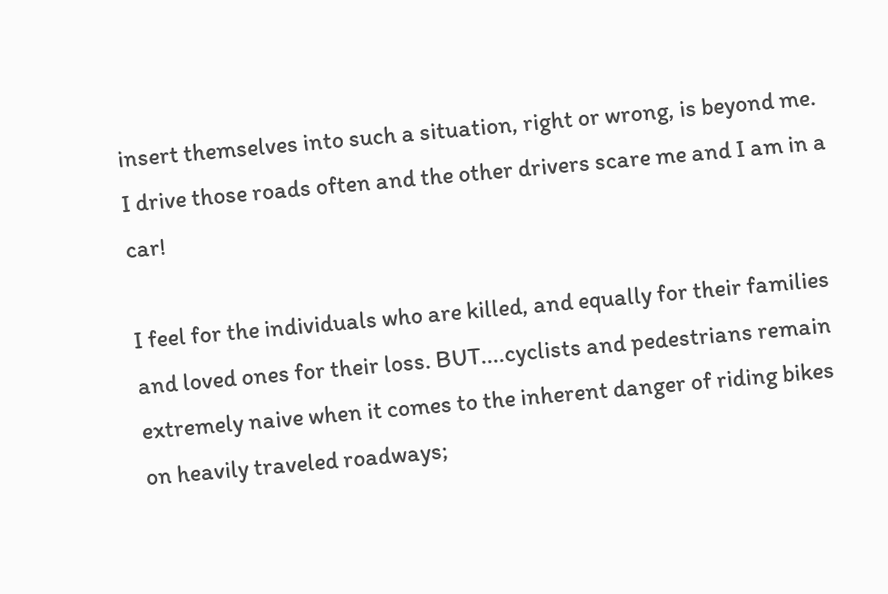insert themselves into such a situation, right or wrong, is beyond me. I drive those roads often and the other drivers scare me and I am in a car!

I feel for the individuals who are killed, and equally for their families and loved ones for their loss. BUT....cyclists and pedestrians remain extremely naive when it comes to the inherent danger of riding bikes on heavily traveled roadways;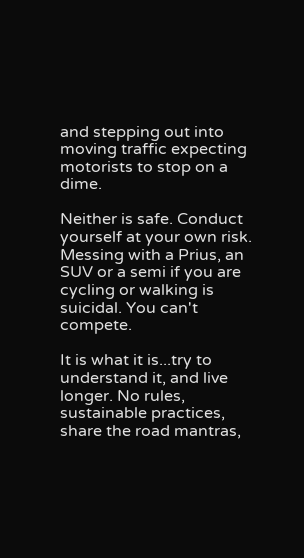and stepping out into moving traffic expecting motorists to stop on a dime.

Neither is safe. Conduct yourself at your own risk. Messing with a Prius, an SUV or a semi if you are cycling or walking is suicidal. You can't compete.

It is what it is...try to understand it, and live longer. No rules, sustainable practices, share the road mantras,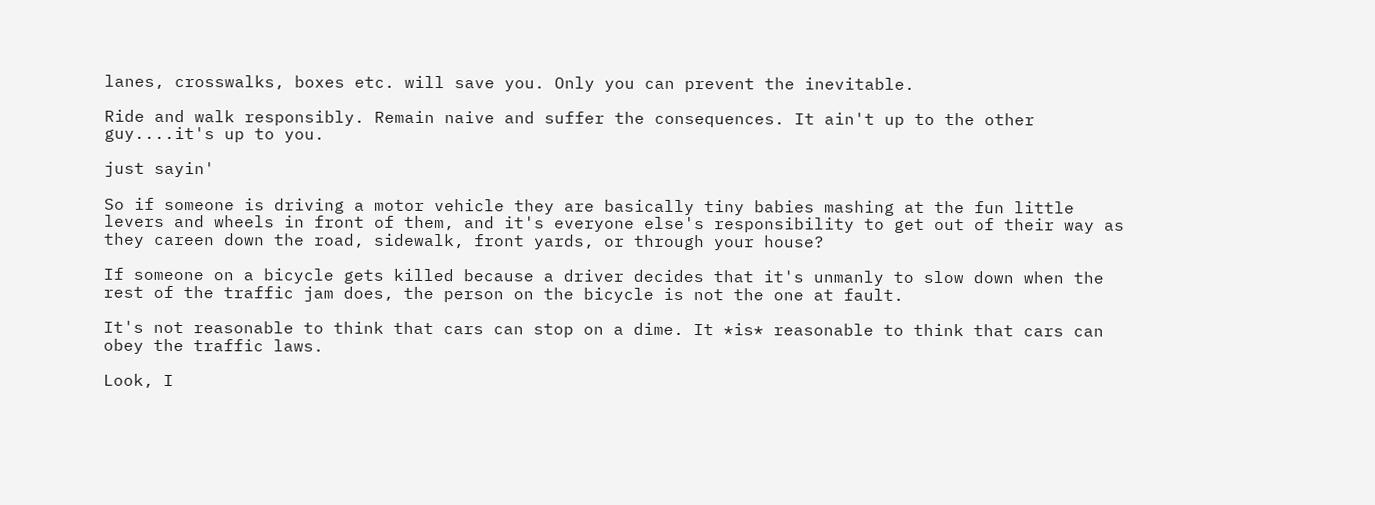lanes, crosswalks, boxes etc. will save you. Only you can prevent the inevitable.

Ride and walk responsibly. Remain naive and suffer the consequences. It ain't up to the other guy....it's up to you.

just sayin'

So if someone is driving a motor vehicle they are basically tiny babies mashing at the fun little levers and wheels in front of them, and it's everyone else's responsibility to get out of their way as they careen down the road, sidewalk, front yards, or through your house?

If someone on a bicycle gets killed because a driver decides that it's unmanly to slow down when the rest of the traffic jam does, the person on the bicycle is not the one at fault.

It's not reasonable to think that cars can stop on a dime. It *is* reasonable to think that cars can obey the traffic laws.

Look, I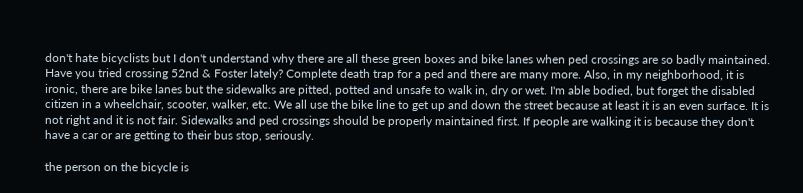don't hate bicyclists but I don't understand why there are all these green boxes and bike lanes when ped crossings are so badly maintained. Have you tried crossing 52nd & Foster lately? Complete death trap for a ped and there are many more. Also, in my neighborhood, it is ironic, there are bike lanes but the sidewalks are pitted, potted and unsafe to walk in, dry or wet. I'm able bodied, but forget the disabled citizen in a wheelchair, scooter, walker, etc. We all use the bike line to get up and down the street because at least it is an even surface. It is not right and it is not fair. Sidewalks and ped crossings should be properly maintained first. If people are walking it is because they don't have a car or are getting to their bus stop, seriously.

the person on the bicycle is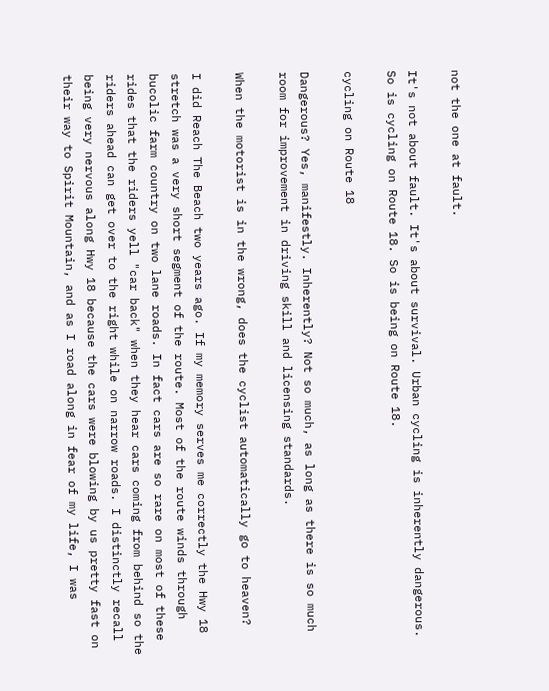not the one at fault.

It's not about fault. It's about survival. Urban cycling is inherently dangerous. So is cycling on Route 18. So is being on Route 18.

cycling on Route 18

Dangerous? Yes, manifestly. Inherently? Not so much, as long as there is so much room for improvement in driving skill and licensing standards.

When the motorist is in the wrong, does the cyclist automatically go to heaven?

I did Reach The Beach two years ago. If my memory serves me correctly the Hwy 18 stretch was a very short segment of the route. Most of the route winds through bucolic farm country on two lane roads. In fact cars are so rare on most of these rides that the riders yell "car back" when they hear cars coming from behind so the riders ahead can get over to the right while on narrow roads. I distinctly recall being very nervous along Hwy 18 because the cars were blowing by us pretty fast on their way to Spirit Mountain, and as I road along in fear of my life, I was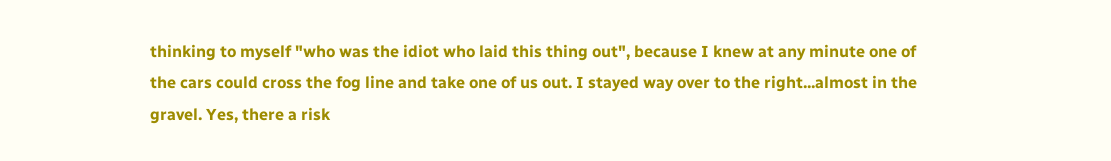thinking to myself "who was the idiot who laid this thing out", because I knew at any minute one of the cars could cross the fog line and take one of us out. I stayed way over to the right...almost in the gravel. Yes, there a risk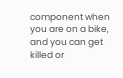component when you are on a bike, and you can get killed or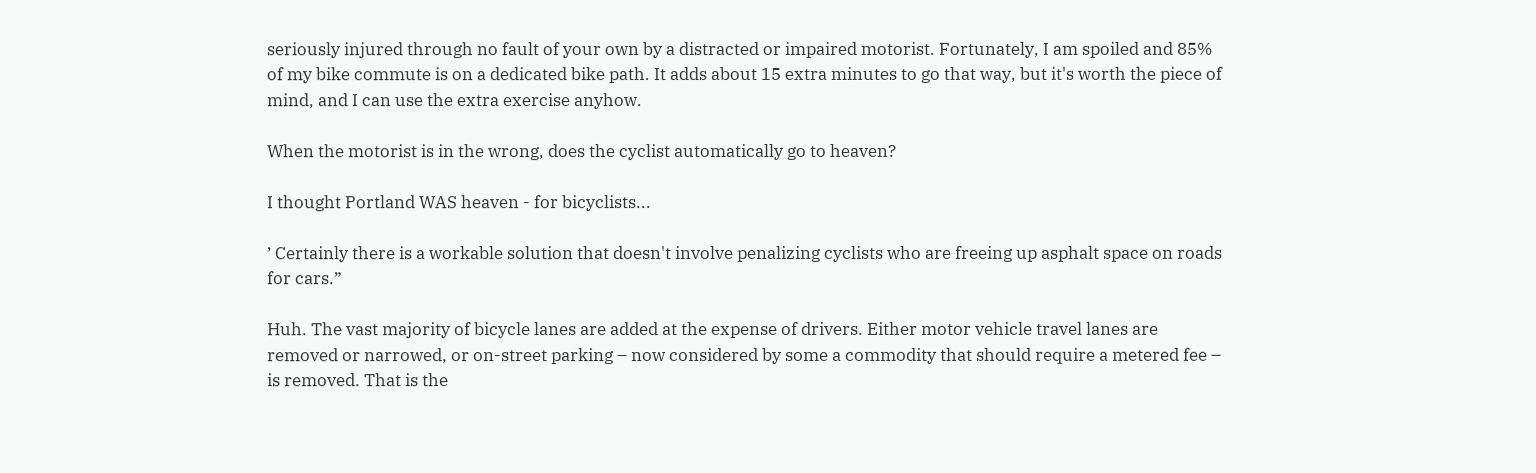seriously injured through no fault of your own by a distracted or impaired motorist. Fortunately, I am spoiled and 85% of my bike commute is on a dedicated bike path. It adds about 15 extra minutes to go that way, but it's worth the piece of mind, and I can use the extra exercise anyhow.

When the motorist is in the wrong, does the cyclist automatically go to heaven?

I thought Portland WAS heaven - for bicyclists...

’ Certainly there is a workable solution that doesn't involve penalizing cyclists who are freeing up asphalt space on roads for cars.”

Huh. The vast majority of bicycle lanes are added at the expense of drivers. Either motor vehicle travel lanes are removed or narrowed, or on-street parking – now considered by some a commodity that should require a metered fee – is removed. That is the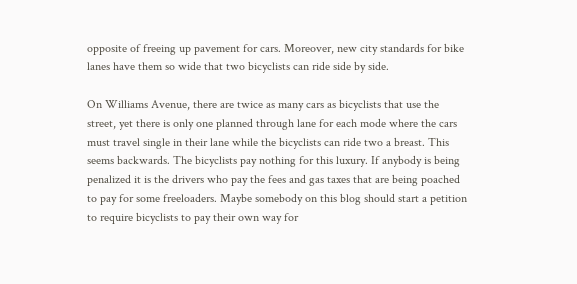opposite of freeing up pavement for cars. Moreover, new city standards for bike lanes have them so wide that two bicyclists can ride side by side.

On Williams Avenue, there are twice as many cars as bicyclists that use the street, yet there is only one planned through lane for each mode where the cars must travel single in their lane while the bicyclists can ride two a breast. This seems backwards. The bicyclists pay nothing for this luxury. If anybody is being penalized it is the drivers who pay the fees and gas taxes that are being poached to pay for some freeloaders. Maybe somebody on this blog should start a petition to require bicyclists to pay their own way for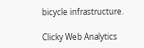bicycle infrastructure.

Clicky Web Analytics